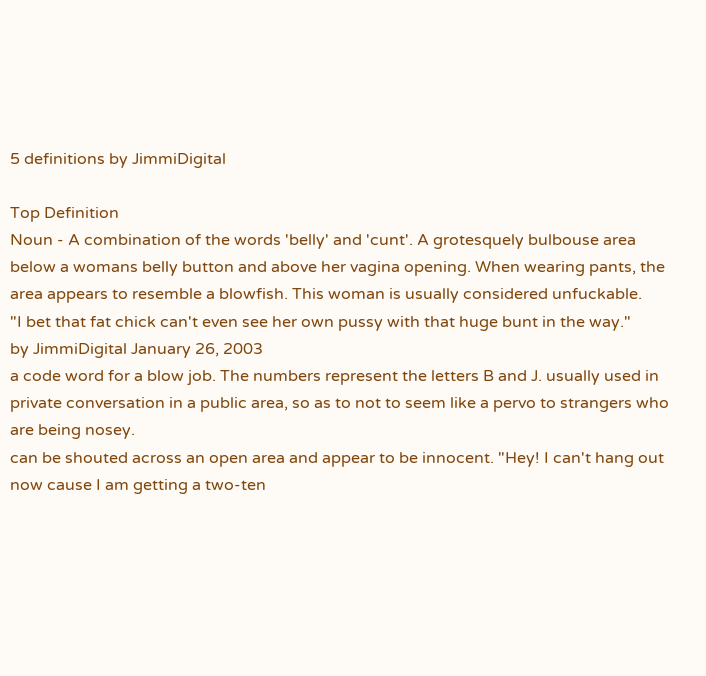5 definitions by JimmiDigital

Top Definition
Noun - A combination of the words 'belly' and 'cunt'. A grotesquely bulbouse area below a womans belly button and above her vagina opening. When wearing pants, the area appears to resemble a blowfish. This woman is usually considered unfuckable.
"I bet that fat chick can't even see her own pussy with that huge bunt in the way."
by JimmiDigital January 26, 2003
a code word for a blow job. The numbers represent the letters B and J. usually used in private conversation in a public area, so as to not to seem like a pervo to strangers who are being nosey.
can be shouted across an open area and appear to be innocent. "Hey! I can't hang out now cause I am getting a two-ten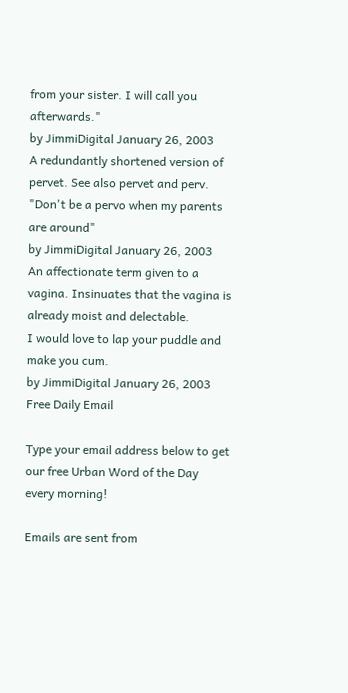from your sister. I will call you afterwards."
by JimmiDigital January 26, 2003
A redundantly shortened version of pervet. See also pervet and perv.
"Don't be a pervo when my parents are around"
by JimmiDigital January 26, 2003
An affectionate term given to a vagina. Insinuates that the vagina is already moist and delectable.
I would love to lap your puddle and make you cum.
by JimmiDigital January 26, 2003
Free Daily Email

Type your email address below to get our free Urban Word of the Day every morning!

Emails are sent from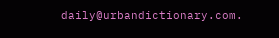daily@urbandictionary.com.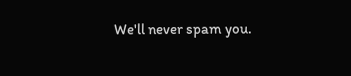We'll never spam you.